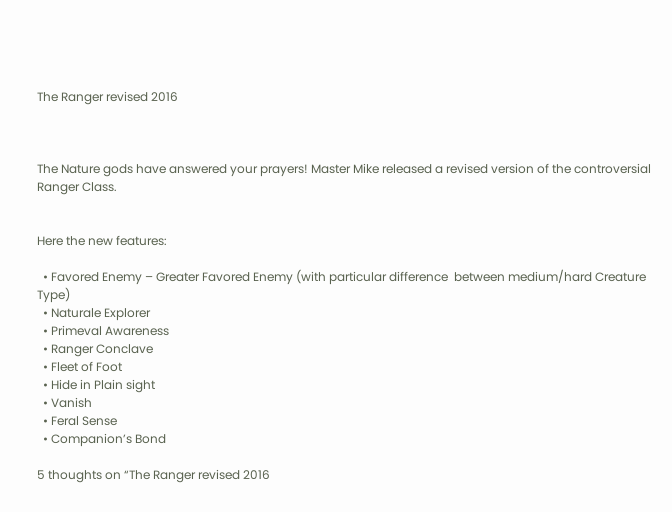The Ranger revised 2016



The Nature gods have answered your prayers! Master Mike released a revised version of the controversial Ranger Class.


Here the new features:

  • Favored Enemy – Greater Favored Enemy (with particular difference  between medium/hard Creature Type)
  • Naturale Explorer
  • Primeval Awareness
  • Ranger Conclave
  • Fleet of Foot
  • Hide in Plain sight
  • Vanish
  • Feral Sense
  • Companion’s Bond

5 thoughts on “The Ranger revised 2016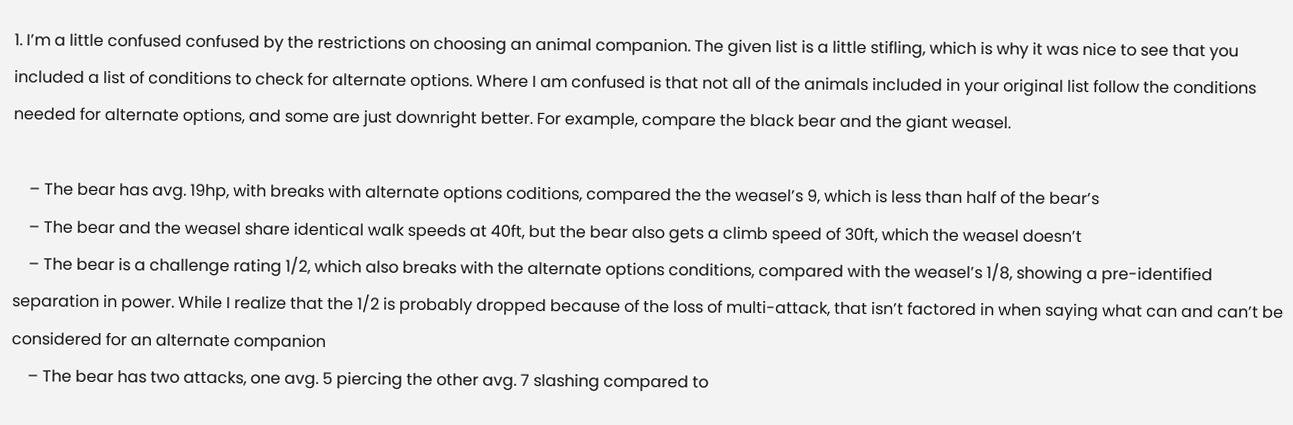1. I’m a little confused confused by the restrictions on choosing an animal companion. The given list is a little stifling, which is why it was nice to see that you included a list of conditions to check for alternate options. Where I am confused is that not all of the animals included in your original list follow the conditions needed for alternate options, and some are just downright better. For example, compare the black bear and the giant weasel.

    – The bear has avg. 19hp, with breaks with alternate options coditions, compared the the weasel’s 9, which is less than half of the bear’s
    – The bear and the weasel share identical walk speeds at 40ft, but the bear also gets a climb speed of 30ft, which the weasel doesn’t
    – The bear is a challenge rating 1/2, which also breaks with the alternate options conditions, compared with the weasel’s 1/8, showing a pre-identified separation in power. While I realize that the 1/2 is probably dropped because of the loss of multi-attack, that isn’t factored in when saying what can and can’t be considered for an alternate companion
    – The bear has two attacks, one avg. 5 piercing the other avg. 7 slashing compared to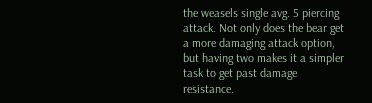the weasels single avg. 5 piercing attack. Not only does the bear get a more damaging attack option, but having two makes it a simpler task to get past damage resistance.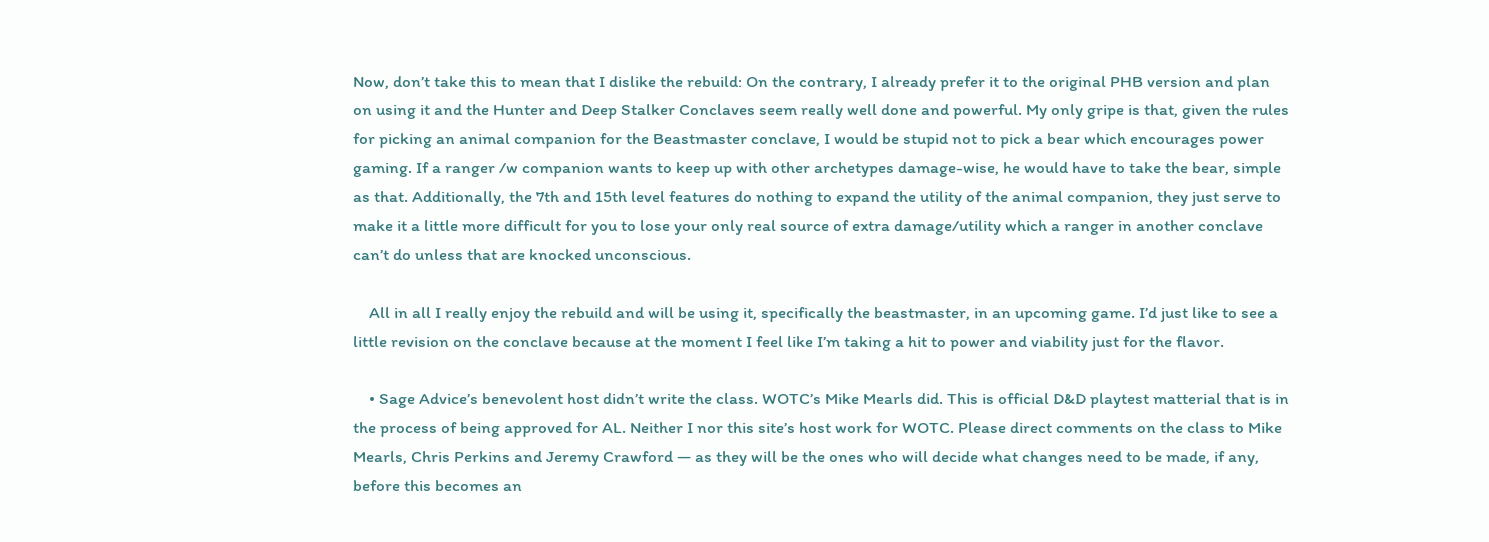Now, don’t take this to mean that I dislike the rebuild: On the contrary, I already prefer it to the original PHB version and plan on using it and the Hunter and Deep Stalker Conclaves seem really well done and powerful. My only gripe is that, given the rules for picking an animal companion for the Beastmaster conclave, I would be stupid not to pick a bear which encourages power gaming. If a ranger /w companion wants to keep up with other archetypes damage-wise, he would have to take the bear, simple as that. Additionally, the 7th and 15th level features do nothing to expand the utility of the animal companion, they just serve to make it a little more difficult for you to lose your only real source of extra damage/utility which a ranger in another conclave can’t do unless that are knocked unconscious.

    All in all I really enjoy the rebuild and will be using it, specifically the beastmaster, in an upcoming game. I’d just like to see a little revision on the conclave because at the moment I feel like I’m taking a hit to power and viability just for the flavor.

    • Sage Advice’s benevolent host didn’t write the class. WOTC’s Mike Mearls did. This is official D&D playtest matterial that is in the process of being approved for AL. Neither I nor this site’s host work for WOTC. Please direct comments on the class to Mike Mearls, Chris Perkins and Jeremy Crawford — as they will be the ones who will decide what changes need to be made, if any, before this becomes an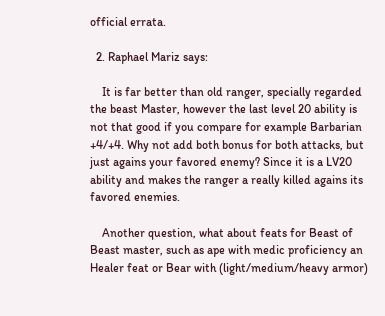official errata.

  2. Raphael Mariz says:

    It is far better than old ranger, specially regarded the beast Master, however the last level 20 ability is not that good if you compare for example Barbarian +4/+4. Why not add both bonus for both attacks, but just agains your favored enemy? Since it is a LV20 ability and makes the ranger a really killed agains its favored enemies.

    Another question, what about feats for Beast of Beast master, such as ape with medic proficiency an Healer feat or Bear with (light/medium/heavy armor)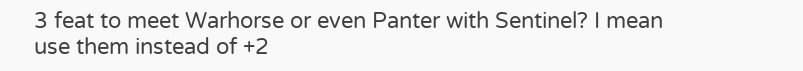3 feat to meet Warhorse or even Panter with Sentinel? I mean use them instead of +2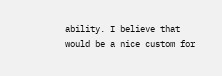ability. I believe that would be a nice custom for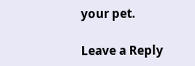your pet.

Leave a Reply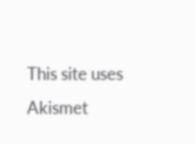This site uses Akismet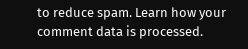to reduce spam. Learn how your comment data is processed.